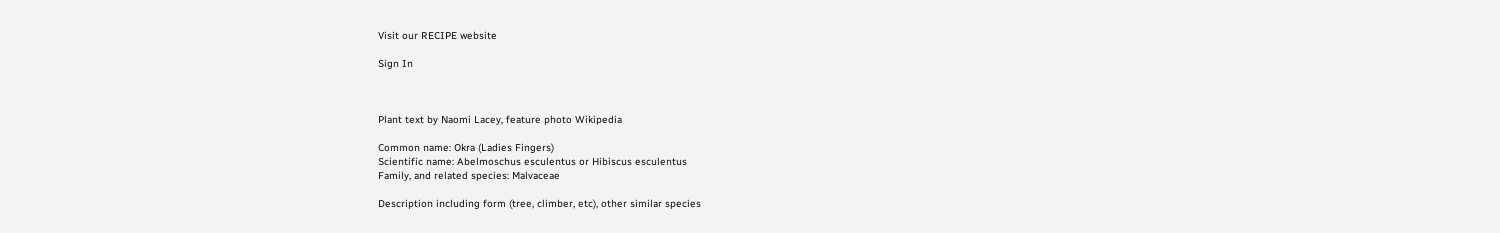Visit our RECIPE website

Sign In



Plant text by Naomi Lacey, feature photo Wikipedia

Common name: Okra (Ladies Fingers)
Scientific name: Abelmoschus esculentus or Hibiscus esculentus
Family, and related species: Malvaceae

Description including form (tree, climber, etc), other similar species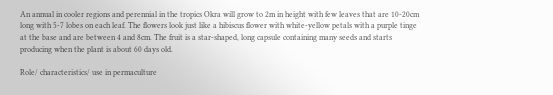An annual in cooler regions and perennial in the tropics Okra will grow to 2m in height with few leaves that are 10-20cm long with 5-7 lobes on each leaf. The flowers look just like a hibiscus flower with white-yellow petals with a purple tinge at the base and are between 4 and 8cm. The fruit is a star-shaped, long capsule containing many seeds and starts producing when the plant is about 60 days old.

Role/ characteristics/ use in permaculture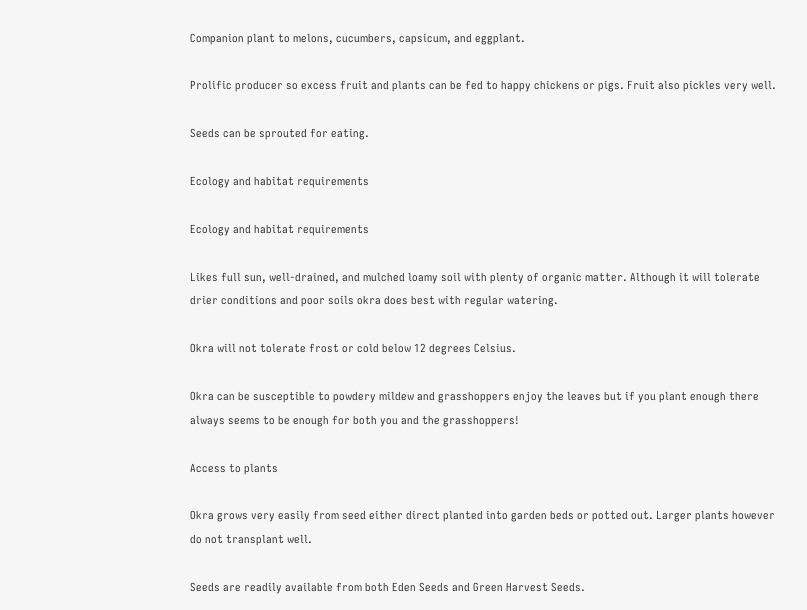Companion plant to melons, cucumbers, capsicum, and eggplant.

Prolific producer so excess fruit and plants can be fed to happy chickens or pigs. Fruit also pickles very well.

Seeds can be sprouted for eating.

Ecology and habitat requirements

Ecology and habitat requirements

Likes full sun, well-drained, and mulched loamy soil with plenty of organic matter. Although it will tolerate drier conditions and poor soils okra does best with regular watering.

Okra will not tolerate frost or cold below 12 degrees Celsius.

Okra can be susceptible to powdery mildew and grasshoppers enjoy the leaves but if you plant enough there always seems to be enough for both you and the grasshoppers!

Access to plants

Okra grows very easily from seed either direct planted into garden beds or potted out. Larger plants however do not transplant well.

Seeds are readily available from both Eden Seeds and Green Harvest Seeds.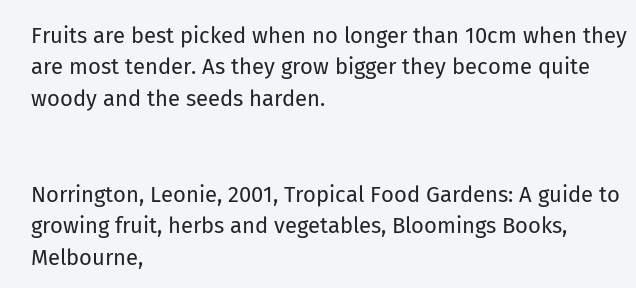Fruits are best picked when no longer than 10cm when they are most tender. As they grow bigger they become quite woody and the seeds harden.


Norrington, Leonie, 2001, Tropical Food Gardens: A guide to growing fruit, herbs and vegetables, Bloomings Books, Melbourne,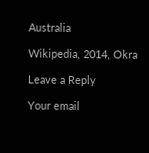Australia

Wikipedia, 2014, Okra

Leave a Reply

Your email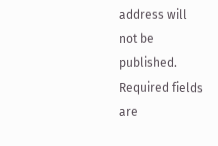address will not be published. Required fields are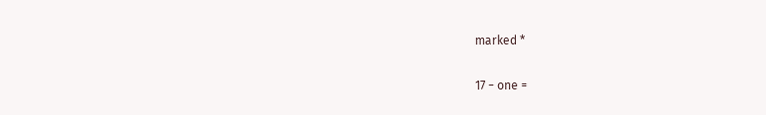marked *

17 − one =